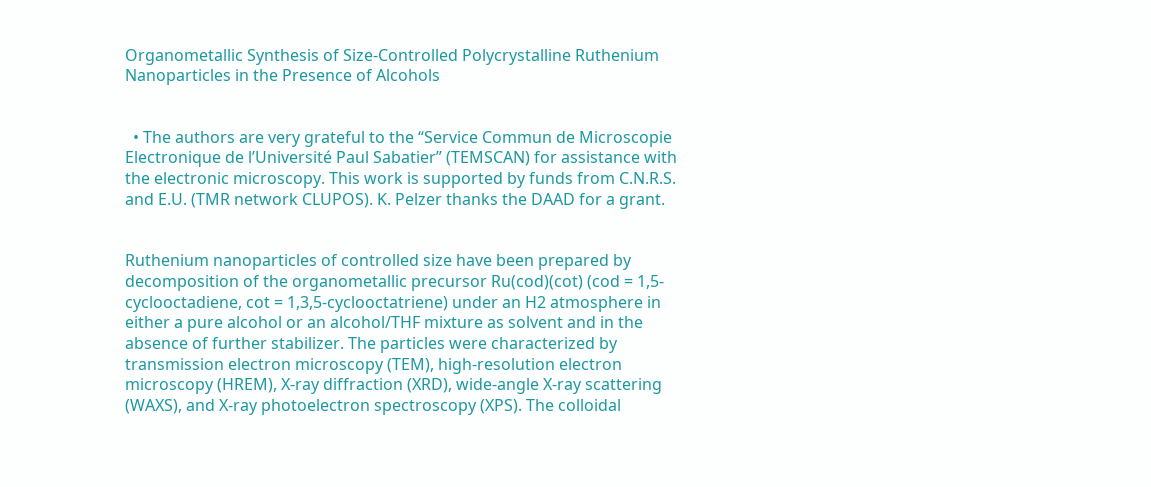Organometallic Synthesis of Size-Controlled Polycrystalline Ruthenium Nanoparticles in the Presence of Alcohols


  • The authors are very grateful to the “Service Commun de Microscopie Electronique de l’Université Paul Sabatier” (TEMSCAN) for assistance with the electronic microscopy. This work is supported by funds from C.N.R.S. and E.U. (TMR network CLUPOS). K. Pelzer thanks the DAAD for a grant.


Ruthenium nanoparticles of controlled size have been prepared by decomposition of the organometallic precursor Ru(cod)(cot) (cod = 1,5-cyclooctadiene, cot = 1,3,5-cyclooctatriene) under an H2 atmosphere in either a pure alcohol or an alcohol/THF mixture as solvent and in the absence of further stabilizer. The particles were characterized by transmission electron microscopy (TEM), high-resolution electron microscopy (HREM), X-ray diffraction (XRD), wide-angle X-ray scattering (WAXS), and X-ray photoelectron spectroscopy (XPS). The colloidal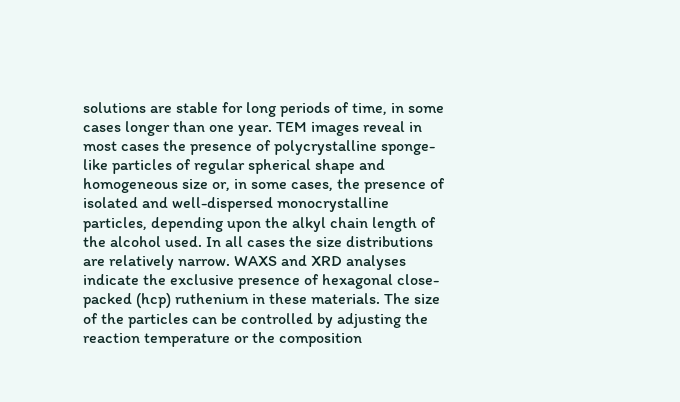solutions are stable for long periods of time, in some cases longer than one year. TEM images reveal in most cases the presence of polycrystalline sponge-like particles of regular spherical shape and homogeneous size or, in some cases, the presence of isolated and well-dispersed monocrystalline particles, depending upon the alkyl chain length of the alcohol used. In all cases the size distributions are relatively narrow. WAXS and XRD analyses indicate the exclusive presence of hexagonal close-packed (hcp) ruthenium in these materials. The size of the particles can be controlled by adjusting the reaction temperature or the composition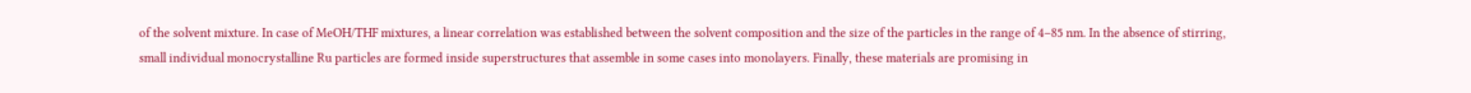of the solvent mixture. In case of MeOH/THF mixtures, a linear correlation was established between the solvent composition and the size of the particles in the range of 4–85 nm. In the absence of stirring, small individual monocrystalline Ru particles are formed inside superstructures that assemble in some cases into monolayers. Finally, these materials are promising in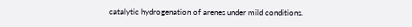catalytic hydrogenation of arenes under mild conditions.